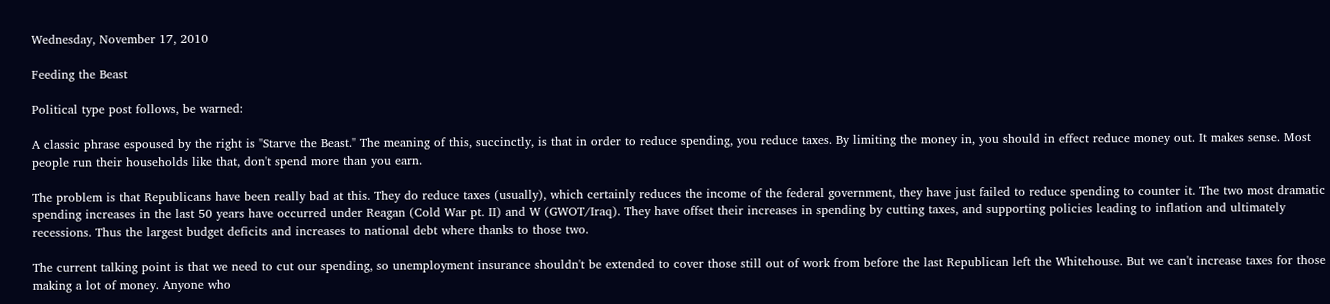Wednesday, November 17, 2010

Feeding the Beast

Political type post follows, be warned:

A classic phrase espoused by the right is "Starve the Beast." The meaning of this, succinctly, is that in order to reduce spending, you reduce taxes. By limiting the money in, you should in effect reduce money out. It makes sense. Most people run their households like that, don't spend more than you earn.

The problem is that Republicans have been really bad at this. They do reduce taxes (usually), which certainly reduces the income of the federal government, they have just failed to reduce spending to counter it. The two most dramatic spending increases in the last 50 years have occurred under Reagan (Cold War pt. II) and W (GWOT/Iraq). They have offset their increases in spending by cutting taxes, and supporting policies leading to inflation and ultimately recessions. Thus the largest budget deficits and increases to national debt where thanks to those two.

The current talking point is that we need to cut our spending, so unemployment insurance shouldn't be extended to cover those still out of work from before the last Republican left the Whitehouse. But we can't increase taxes for those making a lot of money. Anyone who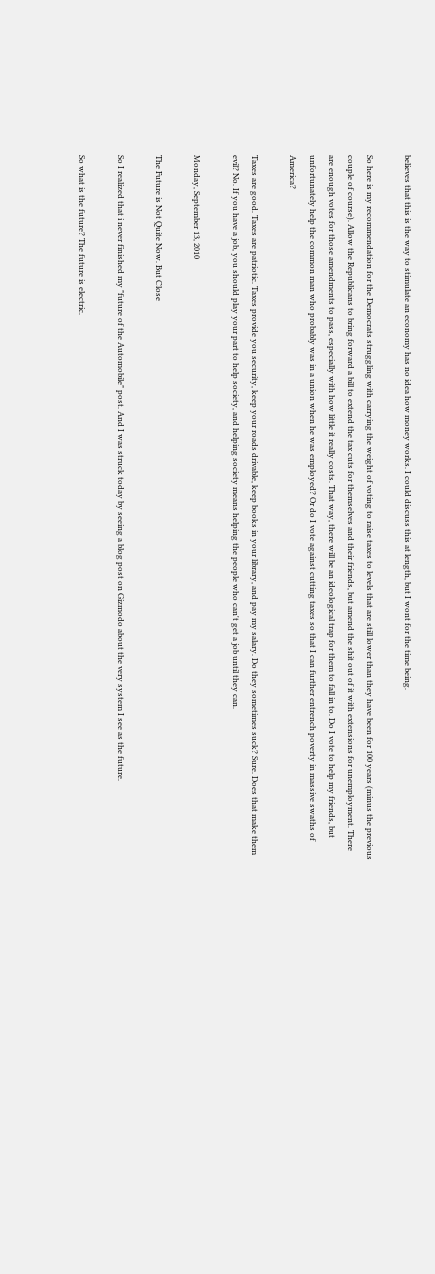believes that this is the way to stimulate an economy has no idea how money works. I could discuss this at length, but I wont for the time being.

So here is my recommendation for the Democrats struggling with carrying the weight of voting to raise taxes to levels that are still lower than they have been for 100 years (minus the previous couple of course). Allow the Republicans to bring forward a bill to extend the tax cuts for themselves and their friends, but amend the shit out of it with extensions for unemployment. There are enough votes for those amendments to pass, especially with how little it really costs. That way, there will be an ideological trap for them to fall in to. Do I vote to help my friends, but unfortunately help the common man who probably was in a union when he was employed? Or do I vote against cutting taxes so that I can further entrench poverty in massive swaths of America?

Taxes are good. Taxes are patriotic. Taxes provide you security, keep your roads drivable, keep books in your library, and pay my salary. Do they sometimes suck? Sure. Does that make them evil? No. If you have a job, you should play your part to help society, and helping society means helping the people who can't get a job until they can.

Monday, September 13, 2010

The Future is Not Quite Now. But Close

So I realized that i never finished my "future of the Automobile" post. And I was struck today by seeing a blog post on Gizmodo about the very system I see as the future.

So what is the future? The future is electric.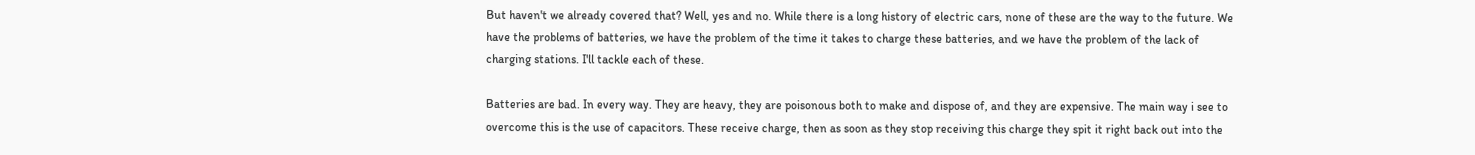But haven't we already covered that? Well, yes and no. While there is a long history of electric cars, none of these are the way to the future. We have the problems of batteries, we have the problem of the time it takes to charge these batteries, and we have the problem of the lack of charging stations. I'll tackle each of these.

Batteries are bad. In every way. They are heavy, they are poisonous both to make and dispose of, and they are expensive. The main way i see to overcome this is the use of capacitors. These receive charge, then as soon as they stop receiving this charge they spit it right back out into the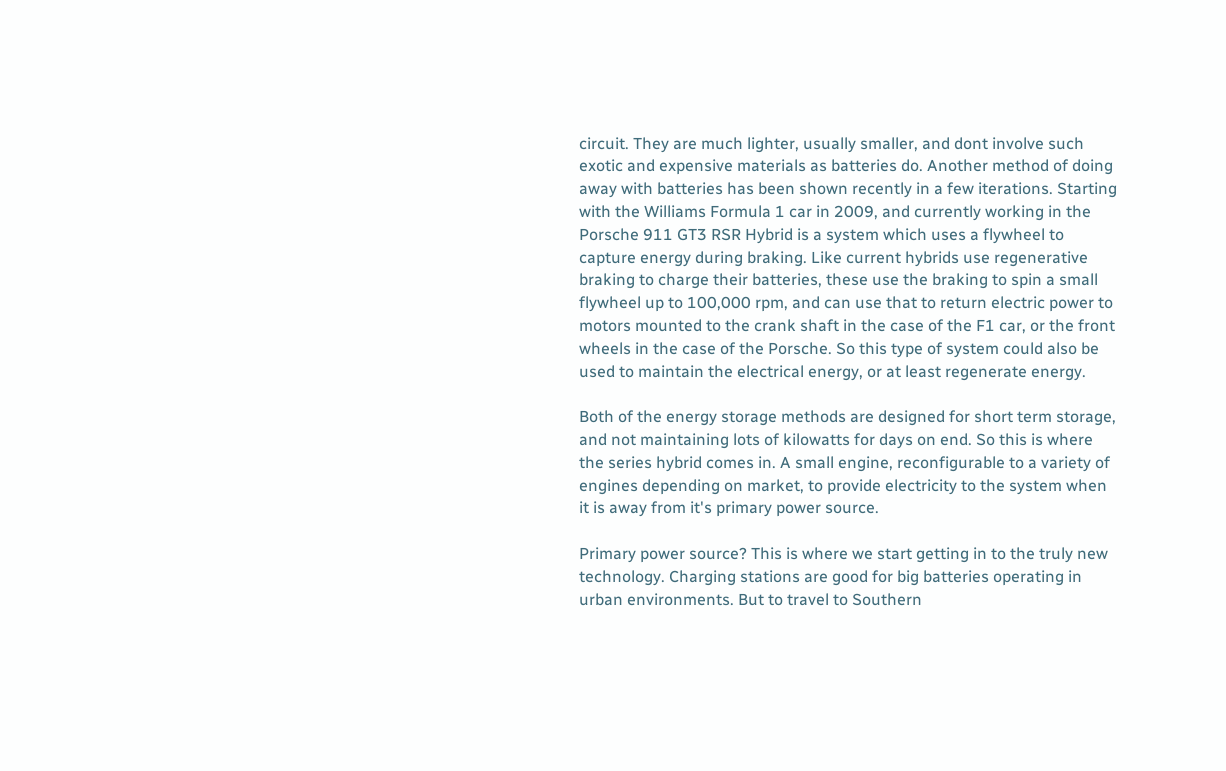circuit. They are much lighter, usually smaller, and dont involve such exotic and expensive materials as batteries do. Another method of doing away with batteries has been shown recently in a few iterations. Starting with the Williams Formula 1 car in 2009, and currently working in the Porsche 911 GT3 RSR Hybrid is a system which uses a flywheel to capture energy during braking. Like current hybrids use regenerative braking to charge their batteries, these use the braking to spin a small flywheel up to 100,000 rpm, and can use that to return electric power to motors mounted to the crank shaft in the case of the F1 car, or the front wheels in the case of the Porsche. So this type of system could also be used to maintain the electrical energy, or at least regenerate energy.

Both of the energy storage methods are designed for short term storage, and not maintaining lots of kilowatts for days on end. So this is where the series hybrid comes in. A small engine, reconfigurable to a variety of engines depending on market, to provide electricity to the system when it is away from it's primary power source.

Primary power source? This is where we start getting in to the truly new technology. Charging stations are good for big batteries operating in urban environments. But to travel to Southern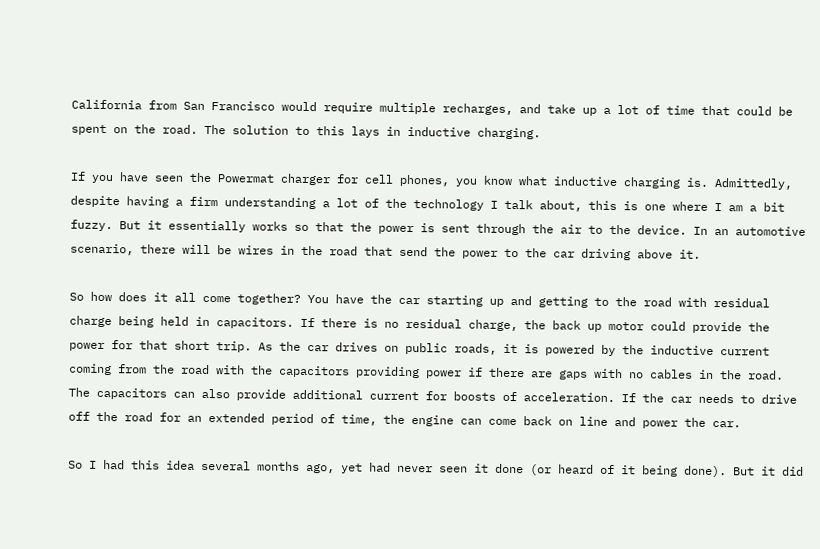California from San Francisco would require multiple recharges, and take up a lot of time that could be spent on the road. The solution to this lays in inductive charging.

If you have seen the Powermat charger for cell phones, you know what inductive charging is. Admittedly, despite having a firm understanding a lot of the technology I talk about, this is one where I am a bit fuzzy. But it essentially works so that the power is sent through the air to the device. In an automotive scenario, there will be wires in the road that send the power to the car driving above it.

So how does it all come together? You have the car starting up and getting to the road with residual charge being held in capacitors. If there is no residual charge, the back up motor could provide the power for that short trip. As the car drives on public roads, it is powered by the inductive current coming from the road with the capacitors providing power if there are gaps with no cables in the road. The capacitors can also provide additional current for boosts of acceleration. If the car needs to drive off the road for an extended period of time, the engine can come back on line and power the car.

So I had this idea several months ago, yet had never seen it done (or heard of it being done). But it did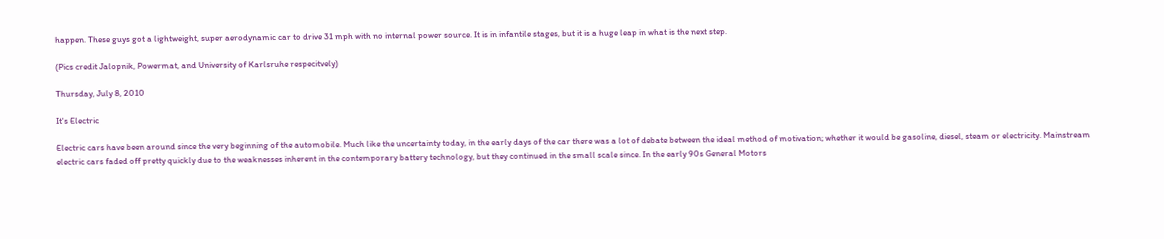happen. These guys got a lightweight, super aerodynamic car to drive 31 mph with no internal power source. It is in infantile stages, but it is a huge leap in what is the next step.

(Pics credit Jalopnik, Powermat, and University of Karlsruhe respecitvely)

Thursday, July 8, 2010

It's Electric

Electric cars have been around since the very beginning of the automobile. Much like the uncertainty today, in the early days of the car there was a lot of debate between the ideal method of motivation; whether it would be gasoline, diesel, steam or electricity. Mainstream electric cars faded off pretty quickly due to the weaknesses inherent in the contemporary battery technology, but they continued in the small scale since. In the early 90s General Motors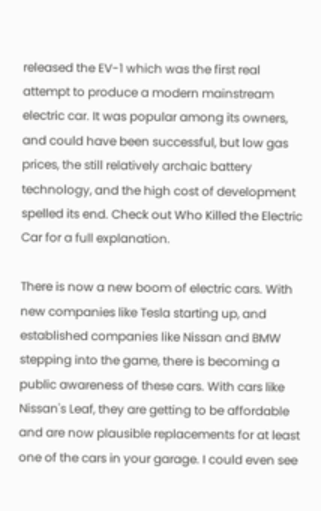released the EV-1 which was the first real attempt to produce a modern mainstream electric car. It was popular among its owners, and could have been successful, but low gas prices, the still relatively archaic battery technology, and the high cost of development spelled its end. Check out Who Killed the Electric Car for a full explanation.

There is now a new boom of electric cars. With new companies like Tesla starting up, and established companies like Nissan and BMW stepping into the game, there is becoming a public awareness of these cars. With cars like Nissan's Leaf, they are getting to be affordable and are now plausible replacements for at least one of the cars in your garage. I could even see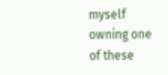myself owning one of these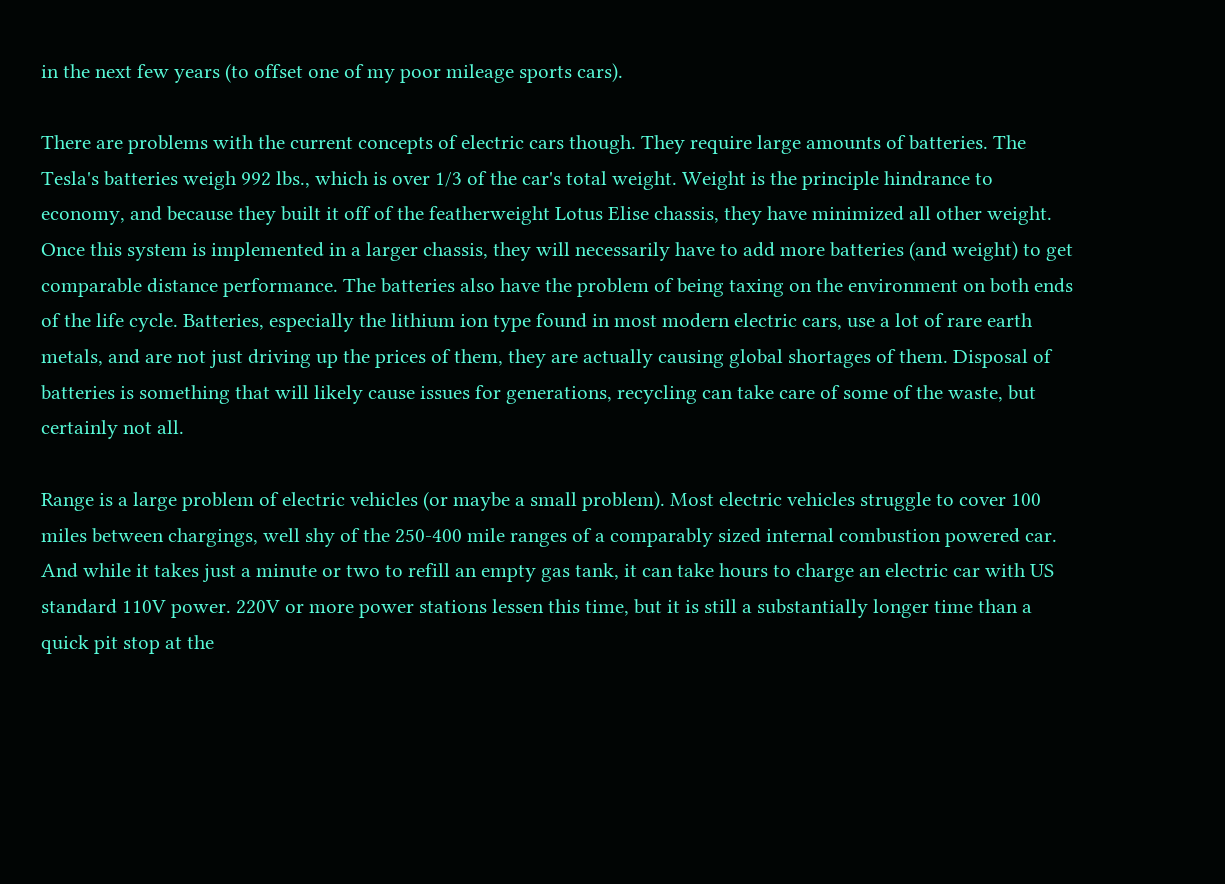in the next few years (to offset one of my poor mileage sports cars).

There are problems with the current concepts of electric cars though. They require large amounts of batteries. The Tesla's batteries weigh 992 lbs., which is over 1/3 of the car's total weight. Weight is the principle hindrance to economy, and because they built it off of the featherweight Lotus Elise chassis, they have minimized all other weight. Once this system is implemented in a larger chassis, they will necessarily have to add more batteries (and weight) to get comparable distance performance. The batteries also have the problem of being taxing on the environment on both ends of the life cycle. Batteries, especially the lithium ion type found in most modern electric cars, use a lot of rare earth metals, and are not just driving up the prices of them, they are actually causing global shortages of them. Disposal of batteries is something that will likely cause issues for generations, recycling can take care of some of the waste, but certainly not all.

Range is a large problem of electric vehicles (or maybe a small problem). Most electric vehicles struggle to cover 100 miles between chargings, well shy of the 250-400 mile ranges of a comparably sized internal combustion powered car. And while it takes just a minute or two to refill an empty gas tank, it can take hours to charge an electric car with US standard 110V power. 220V or more power stations lessen this time, but it is still a substantially longer time than a quick pit stop at the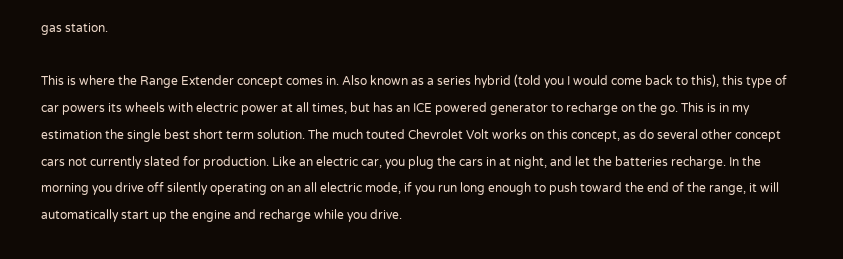gas station.

This is where the Range Extender concept comes in. Also known as a series hybrid (told you I would come back to this), this type of car powers its wheels with electric power at all times, but has an ICE powered generator to recharge on the go. This is in my estimation the single best short term solution. The much touted Chevrolet Volt works on this concept, as do several other concept cars not currently slated for production. Like an electric car, you plug the cars in at night, and let the batteries recharge. In the morning you drive off silently operating on an all electric mode, if you run long enough to push toward the end of the range, it will automatically start up the engine and recharge while you drive.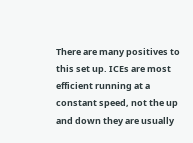There are many positives to this set up. ICEs are most efficient running at a constant speed, not the up and down they are usually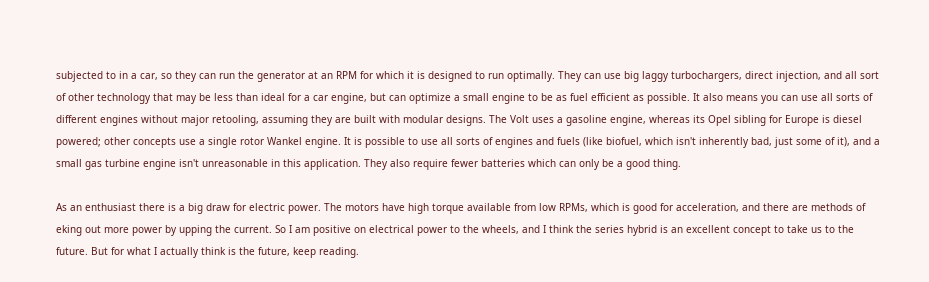subjected to in a car, so they can run the generator at an RPM for which it is designed to run optimally. They can use big laggy turbochargers, direct injection, and all sort of other technology that may be less than ideal for a car engine, but can optimize a small engine to be as fuel efficient as possible. It also means you can use all sorts of different engines without major retooling, assuming they are built with modular designs. The Volt uses a gasoline engine, whereas its Opel sibling for Europe is diesel powered; other concepts use a single rotor Wankel engine. It is possible to use all sorts of engines and fuels (like biofuel, which isn't inherently bad, just some of it), and a small gas turbine engine isn't unreasonable in this application. They also require fewer batteries which can only be a good thing.

As an enthusiast there is a big draw for electric power. The motors have high torque available from low RPMs, which is good for acceleration, and there are methods of eking out more power by upping the current. So I am positive on electrical power to the wheels, and I think the series hybrid is an excellent concept to take us to the future. But for what I actually think is the future, keep reading.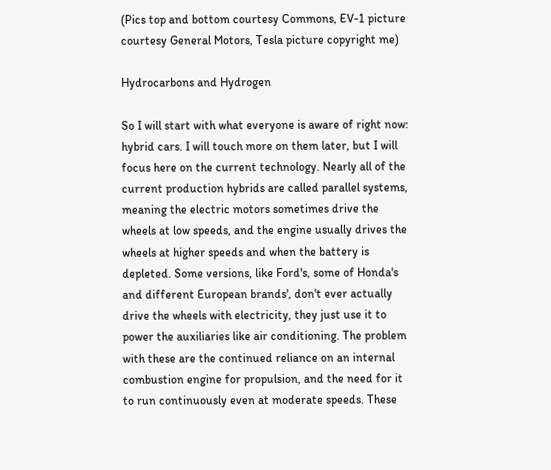(Pics top and bottom courtesy Commons, EV-1 picture courtesy General Motors, Tesla picture copyright me)

Hydrocarbons and Hydrogen

So I will start with what everyone is aware of right now: hybrid cars. I will touch more on them later, but I will focus here on the current technology. Nearly all of the current production hybrids are called parallel systems, meaning the electric motors sometimes drive the wheels at low speeds, and the engine usually drives the wheels at higher speeds and when the battery is depleted. Some versions, like Ford's, some of Honda's and different European brands', don't ever actually drive the wheels with electricity, they just use it to power the auxiliaries like air conditioning. The problem with these are the continued reliance on an internal combustion engine for propulsion, and the need for it to run continuously even at moderate speeds. These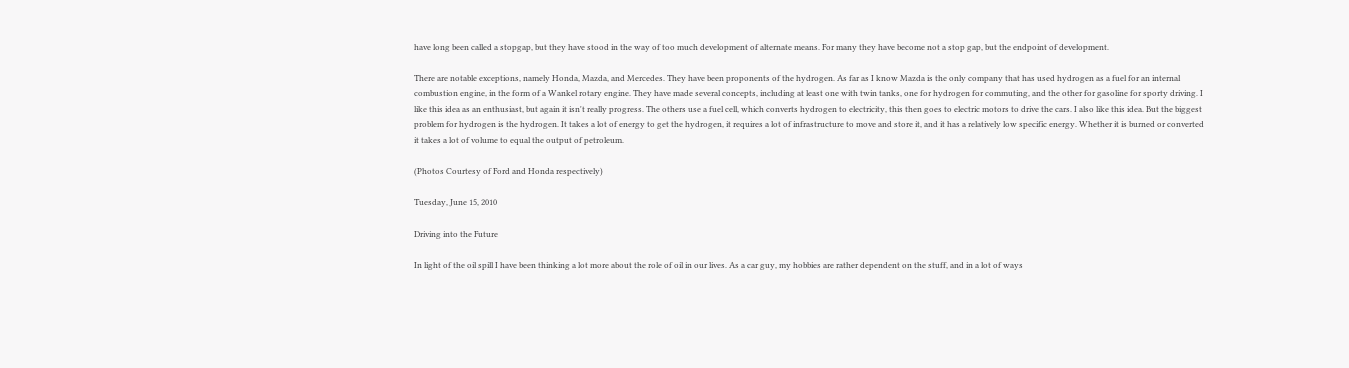have long been called a stopgap, but they have stood in the way of too much development of alternate means. For many they have become not a stop gap, but the endpoint of development.

There are notable exceptions, namely Honda, Mazda, and Mercedes. They have been proponents of the hydrogen. As far as I know Mazda is the only company that has used hydrogen as a fuel for an internal combustion engine, in the form of a Wankel rotary engine. They have made several concepts, including at least one with twin tanks, one for hydrogen for commuting, and the other for gasoline for sporty driving. I like this idea as an enthusiast, but again it isn't really progress. The others use a fuel cell, which converts hydrogen to electricity, this then goes to electric motors to drive the cars. I also like this idea. But the biggest problem for hydrogen is the hydrogen. It takes a lot of energy to get the hydrogen, it requires a lot of infrastructure to move and store it, and it has a relatively low specific energy. Whether it is burned or converted it takes a lot of volume to equal the output of petroleum.

(Photos Courtesy of Ford and Honda respectively)

Tuesday, June 15, 2010

Driving into the Future

In light of the oil spill I have been thinking a lot more about the role of oil in our lives. As a car guy, my hobbies are rather dependent on the stuff, and in a lot of ways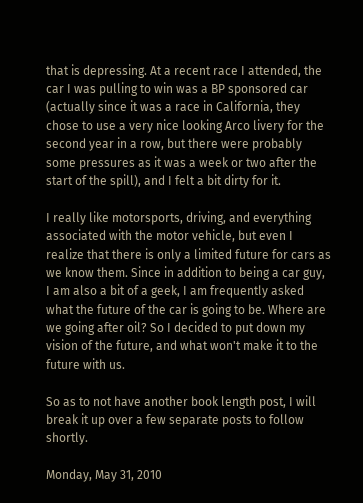that is depressing. At a recent race I attended, the car I was pulling to win was a BP sponsored car (actually since it was a race in California, they chose to use a very nice looking Arco livery for the second year in a row, but there were probably some pressures as it was a week or two after the start of the spill), and I felt a bit dirty for it.

I really like motorsports, driving, and everything associated with the motor vehicle, but even I realize that there is only a limited future for cars as we know them. Since in addition to being a car guy, I am also a bit of a geek, I am frequently asked what the future of the car is going to be. Where are we going after oil? So I decided to put down my vision of the future, and what won't make it to the future with us.

So as to not have another book length post, I will break it up over a few separate posts to follow shortly.

Monday, May 31, 2010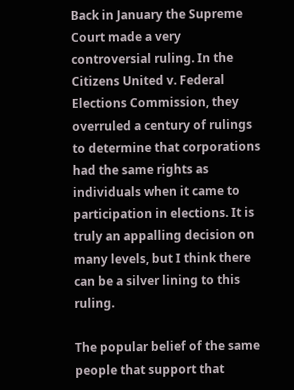Back in January the Supreme Court made a very controversial ruling. In the Citizens United v. Federal Elections Commission, they overruled a century of rulings to determine that corporations had the same rights as individuals when it came to participation in elections. It is truly an appalling decision on many levels, but I think there can be a silver lining to this ruling.

The popular belief of the same people that support that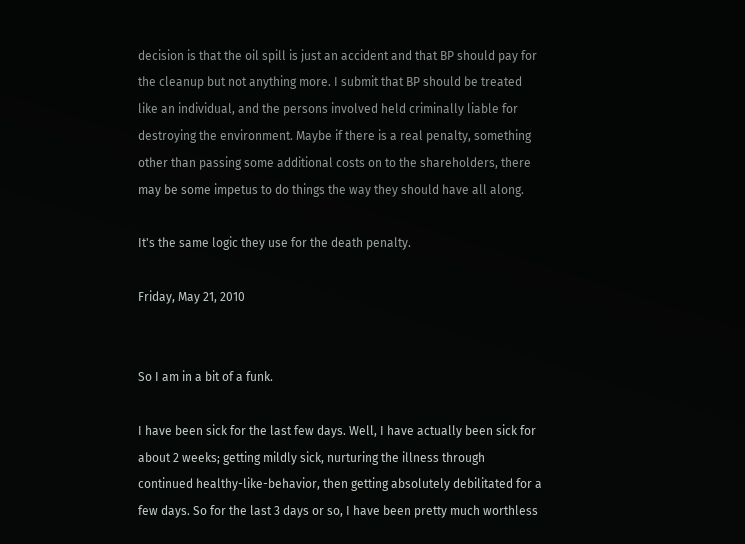decision is that the oil spill is just an accident and that BP should pay for the cleanup but not anything more. I submit that BP should be treated like an individual, and the persons involved held criminally liable for destroying the environment. Maybe if there is a real penalty, something other than passing some additional costs on to the shareholders, there may be some impetus to do things the way they should have all along.

It's the same logic they use for the death penalty.

Friday, May 21, 2010


So I am in a bit of a funk.

I have been sick for the last few days. Well, I have actually been sick for about 2 weeks; getting mildly sick, nurturing the illness through continued healthy-like-behavior, then getting absolutely debilitated for a few days. So for the last 3 days or so, I have been pretty much worthless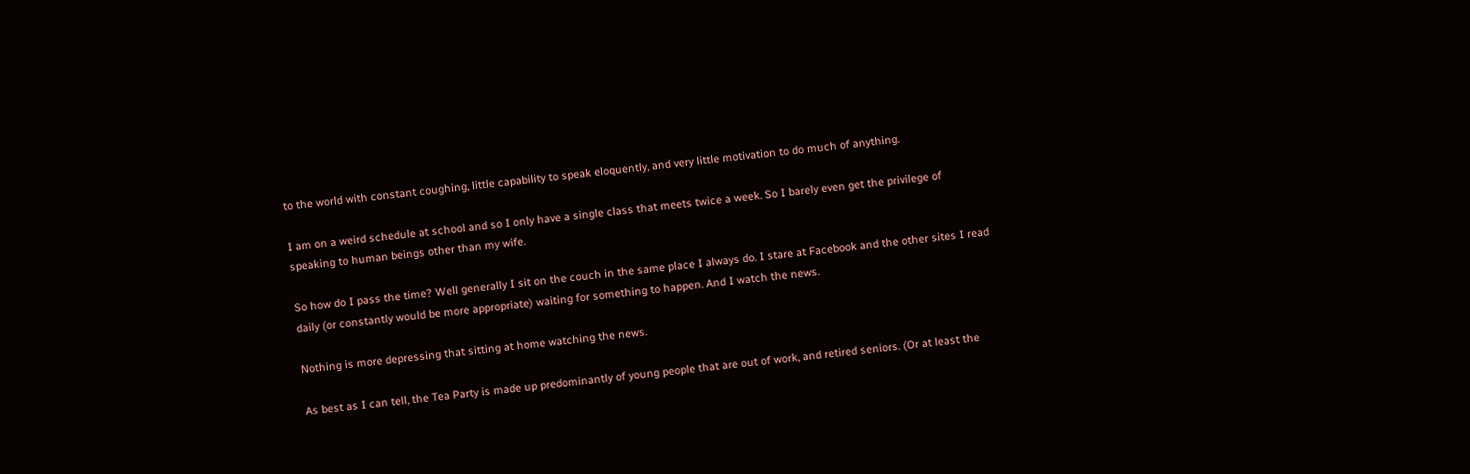to the world with constant coughing, little capability to speak eloquently, and very little motivation to do much of anything.

I am on a weird schedule at school and so I only have a single class that meets twice a week. So I barely even get the privilege of speaking to human beings other than my wife.

So how do I pass the time? Well generally I sit on the couch in the same place I always do. I stare at Facebook and the other sites I read daily (or constantly would be more appropriate) waiting for something to happen. And I watch the news.

Nothing is more depressing that sitting at home watching the news.

As best as I can tell, the Tea Party is made up predominantly of young people that are out of work, and retired seniors. (Or at least the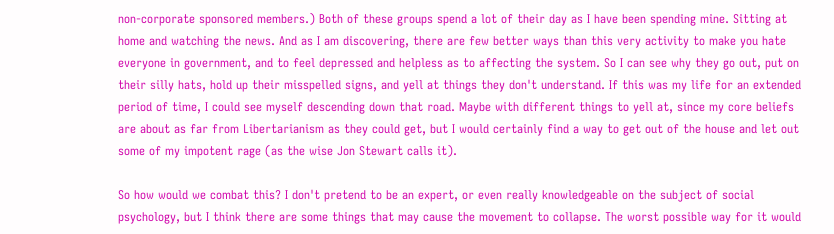non-corporate sponsored members.) Both of these groups spend a lot of their day as I have been spending mine. Sitting at home and watching the news. And as I am discovering, there are few better ways than this very activity to make you hate everyone in government, and to feel depressed and helpless as to affecting the system. So I can see why they go out, put on their silly hats, hold up their misspelled signs, and yell at things they don't understand. If this was my life for an extended period of time, I could see myself descending down that road. Maybe with different things to yell at, since my core beliefs are about as far from Libertarianism as they could get, but I would certainly find a way to get out of the house and let out some of my impotent rage (as the wise Jon Stewart calls it).

So how would we combat this? I don't pretend to be an expert, or even really knowledgeable on the subject of social psychology, but I think there are some things that may cause the movement to collapse. The worst possible way for it would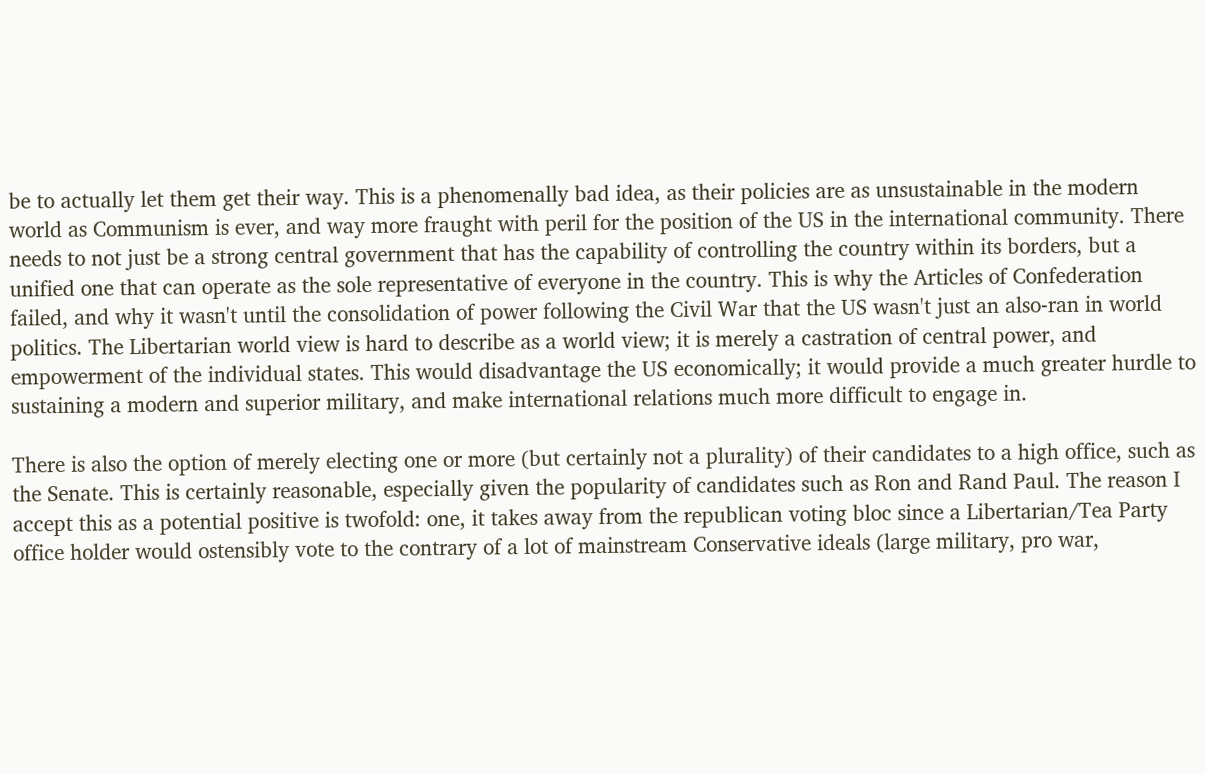be to actually let them get their way. This is a phenomenally bad idea, as their policies are as unsustainable in the modern world as Communism is ever, and way more fraught with peril for the position of the US in the international community. There needs to not just be a strong central government that has the capability of controlling the country within its borders, but a unified one that can operate as the sole representative of everyone in the country. This is why the Articles of Confederation failed, and why it wasn't until the consolidation of power following the Civil War that the US wasn't just an also-ran in world politics. The Libertarian world view is hard to describe as a world view; it is merely a castration of central power, and empowerment of the individual states. This would disadvantage the US economically; it would provide a much greater hurdle to sustaining a modern and superior military, and make international relations much more difficult to engage in.

There is also the option of merely electing one or more (but certainly not a plurality) of their candidates to a high office, such as the Senate. This is certainly reasonable, especially given the popularity of candidates such as Ron and Rand Paul. The reason I accept this as a potential positive is twofold: one, it takes away from the republican voting bloc since a Libertarian/Tea Party office holder would ostensibly vote to the contrary of a lot of mainstream Conservative ideals (large military, pro war,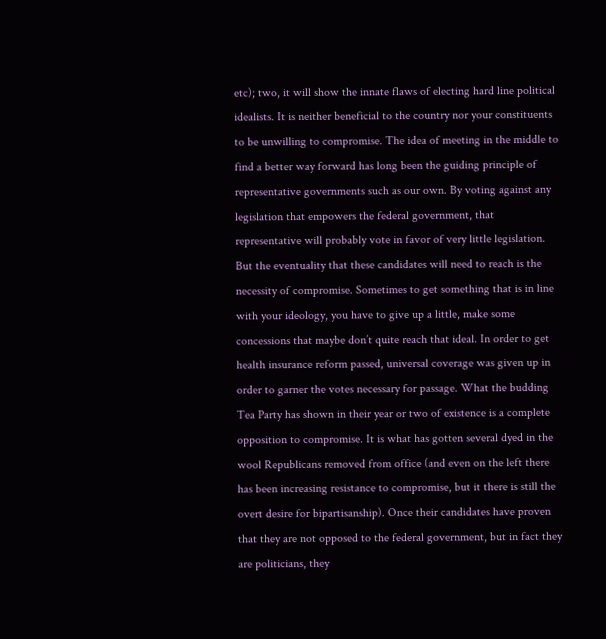etc); two, it will show the innate flaws of electing hard line political idealists. It is neither beneficial to the country nor your constituents to be unwilling to compromise. The idea of meeting in the middle to find a better way forward has long been the guiding principle of representative governments such as our own. By voting against any legislation that empowers the federal government, that representative will probably vote in favor of very little legislation. But the eventuality that these candidates will need to reach is the necessity of compromise. Sometimes to get something that is in line with your ideology, you have to give up a little, make some concessions that maybe don’t quite reach that ideal. In order to get health insurance reform passed, universal coverage was given up in order to garner the votes necessary for passage. What the budding Tea Party has shown in their year or two of existence is a complete opposition to compromise. It is what has gotten several dyed in the wool Republicans removed from office (and even on the left there has been increasing resistance to compromise, but it there is still the overt desire for bipartisanship). Once their candidates have proven that they are not opposed to the federal government, but in fact they are politicians, they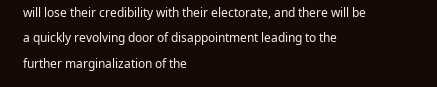will lose their credibility with their electorate, and there will be a quickly revolving door of disappointment leading to the further marginalization of the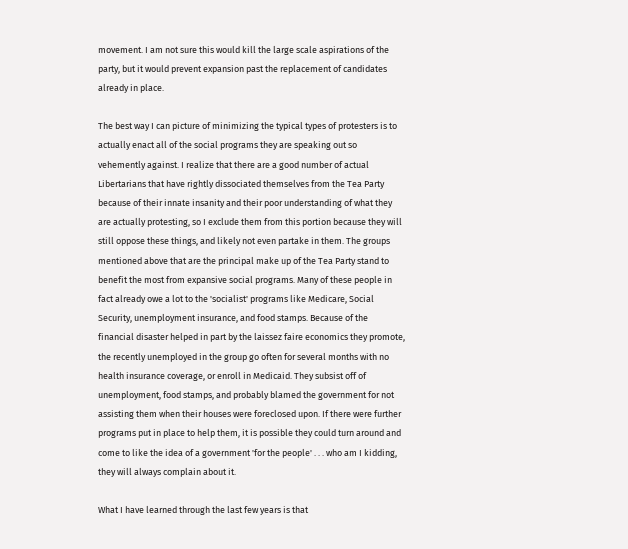movement. I am not sure this would kill the large scale aspirations of the party, but it would prevent expansion past the replacement of candidates already in place.

The best way I can picture of minimizing the typical types of protesters is to actually enact all of the social programs they are speaking out so vehemently against. I realize that there are a good number of actual Libertarians that have rightly dissociated themselves from the Tea Party because of their innate insanity and their poor understanding of what they are actually protesting, so I exclude them from this portion because they will still oppose these things, and likely not even partake in them. The groups mentioned above that are the principal make up of the Tea Party stand to benefit the most from expansive social programs. Many of these people in fact already owe a lot to the 'socialist' programs like Medicare, Social Security, unemployment insurance, and food stamps. Because of the financial disaster helped in part by the laissez faire economics they promote, the recently unemployed in the group go often for several months with no health insurance coverage, or enroll in Medicaid. They subsist off of unemployment, food stamps, and probably blamed the government for not assisting them when their houses were foreclosed upon. If there were further programs put in place to help them, it is possible they could turn around and come to like the idea of a government 'for the people' . . . who am I kidding, they will always complain about it.

What I have learned through the last few years is that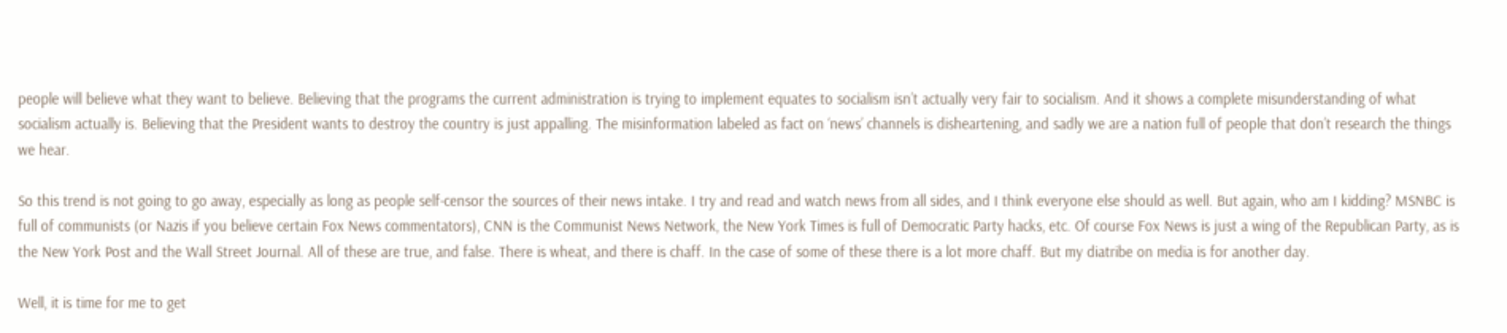people will believe what they want to believe. Believing that the programs the current administration is trying to implement equates to socialism isn’t actually very fair to socialism. And it shows a complete misunderstanding of what socialism actually is. Believing that the President wants to destroy the country is just appalling. The misinformation labeled as fact on ‘news’ channels is disheartening, and sadly we are a nation full of people that don’t research the things we hear.

So this trend is not going to go away, especially as long as people self-censor the sources of their news intake. I try and read and watch news from all sides, and I think everyone else should as well. But again, who am I kidding? MSNBC is full of communists (or Nazis if you believe certain Fox News commentators), CNN is the Communist News Network, the New York Times is full of Democratic Party hacks, etc. Of course Fox News is just a wing of the Republican Party, as is the New York Post and the Wall Street Journal. All of these are true, and false. There is wheat, and there is chaff. In the case of some of these there is a lot more chaff. But my diatribe on media is for another day.

Well, it is time for me to get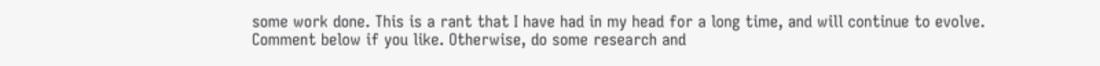some work done. This is a rant that I have had in my head for a long time, and will continue to evolve. Comment below if you like. Otherwise, do some research and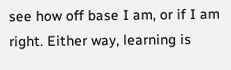see how off base I am, or if I am right. Either way, learning is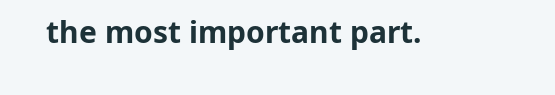the most important part.